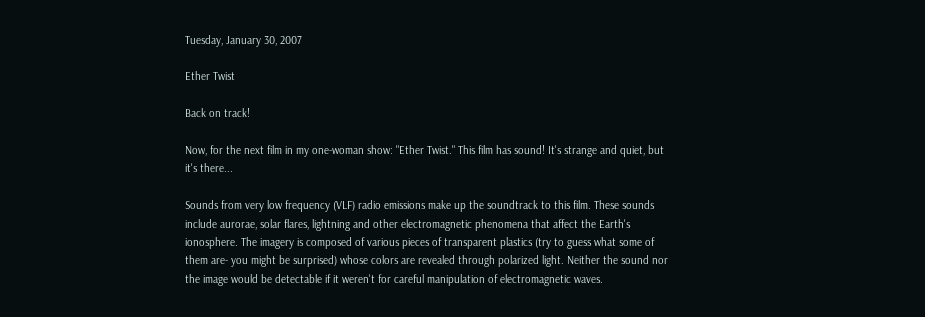Tuesday, January 30, 2007

Ether Twist

Back on track!

Now, for the next film in my one-woman show: "Ether Twist." This film has sound! It's strange and quiet, but it's there...

Sounds from very low frequency (VLF) radio emissions make up the soundtrack to this film. These sounds include aurorae, solar flares, lightning and other electromagnetic phenomena that affect the Earth's ionosphere. The imagery is composed of various pieces of transparent plastics (try to guess what some of them are- you might be surprised) whose colors are revealed through polarized light. Neither the sound nor the image would be detectable if it weren't for careful manipulation of electromagnetic waves.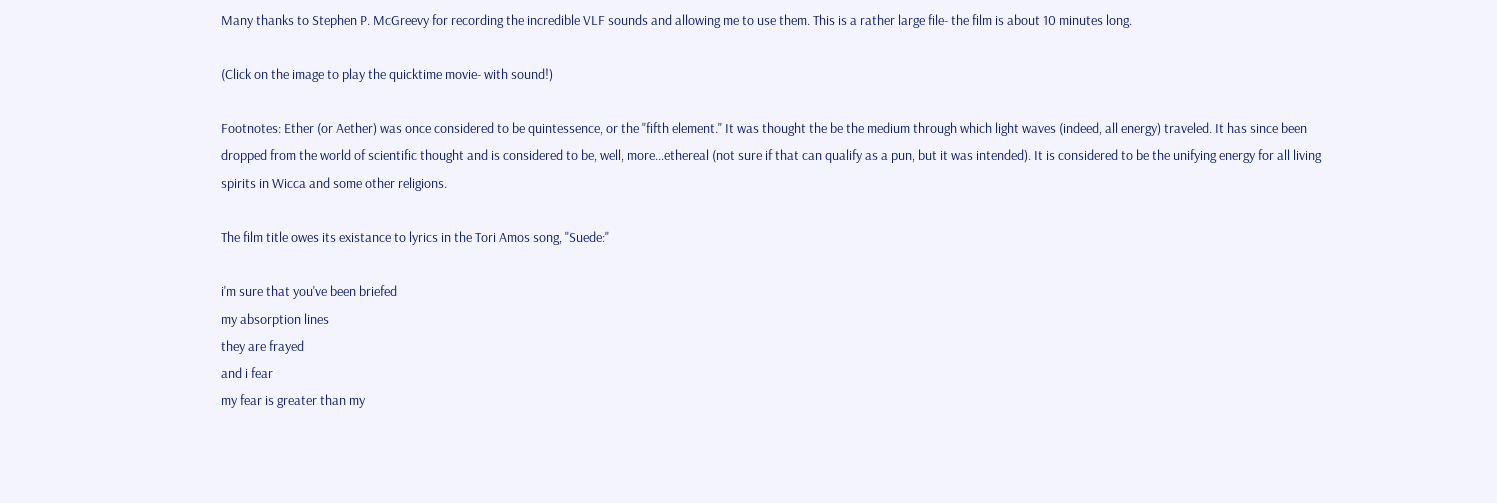Many thanks to Stephen P. McGreevy for recording the incredible VLF sounds and allowing me to use them. This is a rather large file- the film is about 10 minutes long.

(Click on the image to play the quicktime movie- with sound!)

Footnotes: Ether (or Aether) was once considered to be quintessence, or the "fifth element." It was thought the be the medium through which light waves (indeed, all energy) traveled. It has since been dropped from the world of scientific thought and is considered to be, well, more...ethereal (not sure if that can qualify as a pun, but it was intended). It is considered to be the unifying energy for all living spirits in Wicca and some other religions.

The film title owes its existance to lyrics in the Tori Amos song, "Suede:"

i'm sure that you've been briefed
my absorption lines
they are frayed
and i fear
my fear is greater than my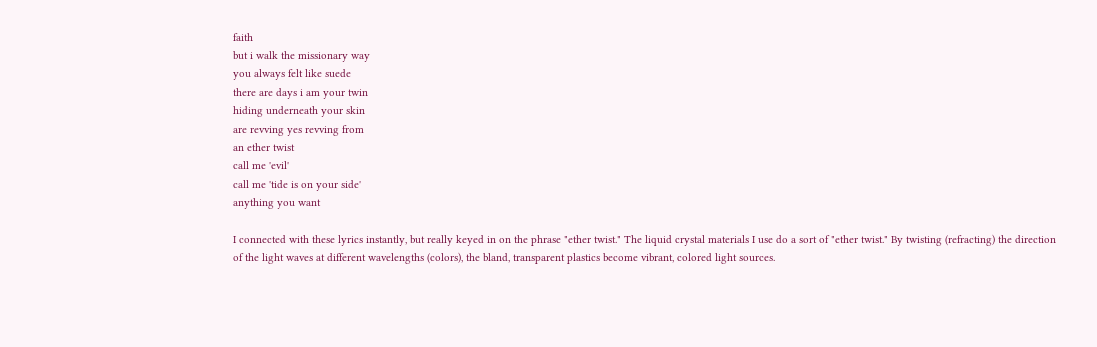faith
but i walk the missionary way
you always felt like suede
there are days i am your twin
hiding underneath your skin
are revving yes revving from
an ether twist
call me 'evil'
call me 'tide is on your side'
anything you want

I connected with these lyrics instantly, but really keyed in on the phrase "ether twist." The liquid crystal materials I use do a sort of "ether twist." By twisting (refracting) the direction of the light waves at different wavelengths (colors), the bland, transparent plastics become vibrant, colored light sources.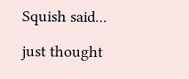Squish said...

just thought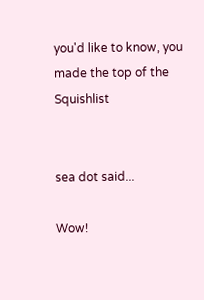you'd like to know, you made the top of the Squishlist


sea dot said...

Wow!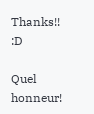Thanks!! :D

Quel honneur!